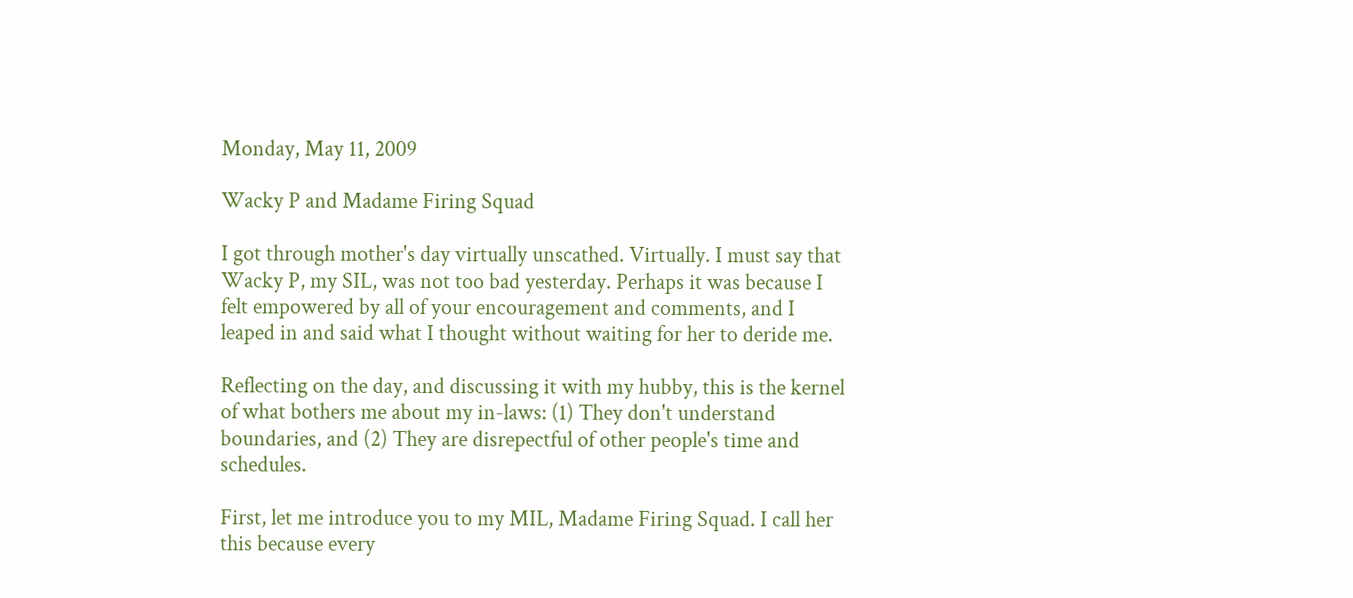Monday, May 11, 2009

Wacky P and Madame Firing Squad

I got through mother's day virtually unscathed. Virtually. I must say that Wacky P, my SIL, was not too bad yesterday. Perhaps it was because I felt empowered by all of your encouragement and comments, and I leaped in and said what I thought without waiting for her to deride me.

Reflecting on the day, and discussing it with my hubby, this is the kernel of what bothers me about my in-laws: (1) They don't understand boundaries, and (2) They are disrepectful of other people's time and schedules.

First, let me introduce you to my MIL, Madame Firing Squad. I call her this because every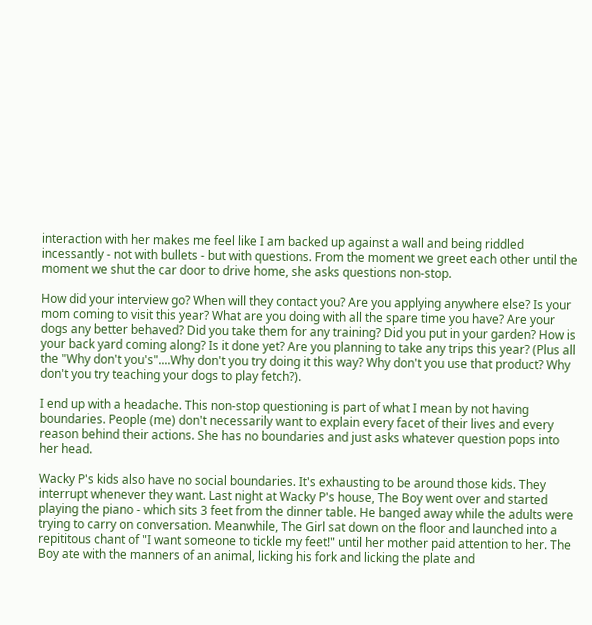interaction with her makes me feel like I am backed up against a wall and being riddled incessantly - not with bullets - but with questions. From the moment we greet each other until the moment we shut the car door to drive home, she asks questions non-stop.

How did your interview go? When will they contact you? Are you applying anywhere else? Is your mom coming to visit this year? What are you doing with all the spare time you have? Are your dogs any better behaved? Did you take them for any training? Did you put in your garden? How is your back yard coming along? Is it done yet? Are you planning to take any trips this year? (Plus all the "Why don't you's"....Why don't you try doing it this way? Why don't you use that product? Why don't you try teaching your dogs to play fetch?).

I end up with a headache. This non-stop questioning is part of what I mean by not having boundaries. People (me) don't necessarily want to explain every facet of their lives and every reason behind their actions. She has no boundaries and just asks whatever question pops into her head.

Wacky P's kids also have no social boundaries. It's exhausting to be around those kids. They interrupt whenever they want. Last night at Wacky P's house, The Boy went over and started playing the piano - which sits 3 feet from the dinner table. He banged away while the adults were trying to carry on conversation. Meanwhile, The Girl sat down on the floor and launched into a repititous chant of "I want someone to tickle my feet!" until her mother paid attention to her. The Boy ate with the manners of an animal, licking his fork and licking the plate and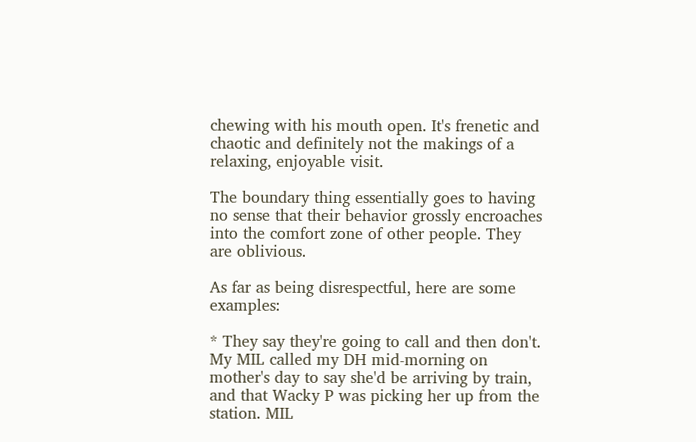chewing with his mouth open. It's frenetic and chaotic and definitely not the makings of a relaxing, enjoyable visit.

The boundary thing essentially goes to having no sense that their behavior grossly encroaches into the comfort zone of other people. They are oblivious.

As far as being disrespectful, here are some examples:

* They say they're going to call and then don't. My MIL called my DH mid-morning on mother's day to say she'd be arriving by train, and that Wacky P was picking her up from the station. MIL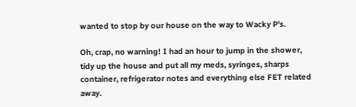wanted to stop by our house on the way to Wacky P's.

Oh, crap, no warning! I had an hour to jump in the shower, tidy up the house and put all my meds, syringes, sharps container, refrigerator notes and everything else FET related away.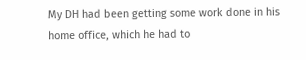My DH had been getting some work done in his home office, which he had to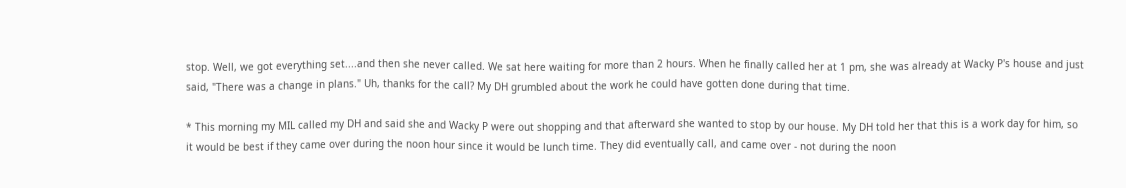stop. Well, we got everything set....and then she never called. We sat here waiting for more than 2 hours. When he finally called her at 1 pm, she was already at Wacky P's house and just said, "There was a change in plans." Uh, thanks for the call? My DH grumbled about the work he could have gotten done during that time.

* This morning my MIL called my DH and said she and Wacky P were out shopping and that afterward she wanted to stop by our house. My DH told her that this is a work day for him, so it would be best if they came over during the noon hour since it would be lunch time. They did eventually call, and came over - not during the noon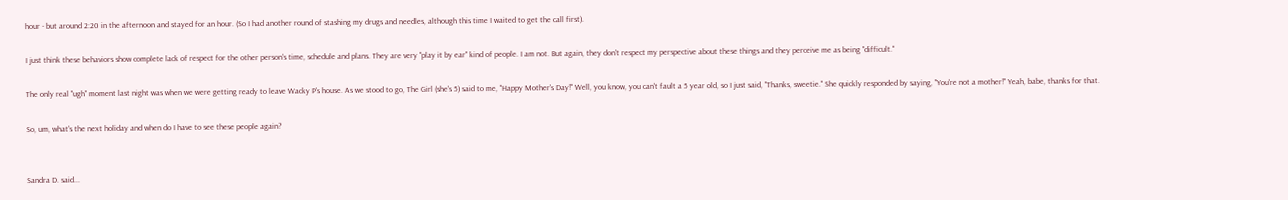hour - but around 2:20 in the afternoon and stayed for an hour. (So I had another round of stashing my drugs and needles, although this time I waited to get the call first).

I just think these behaviors show complete lack of respect for the other person's time, schedule and plans. They are very "play it by ear" kind of people. I am not. But again, they don't respect my perspective about these things and they perceive me as being "difficult."

The only real "ugh" moment last night was when we were getting ready to leave Wacky P's house. As we stood to go, The Girl (she's 5) said to me, "Happy Mother's Day!" Well, you know, you can't fault a 5 year old, so I just said, "Thanks, sweetie." She quickly responded by saying, "You're not a mother!" Yeah, babe, thanks for that.

So, um, what's the next holiday and when do I have to see these people again?


Sandra D. said...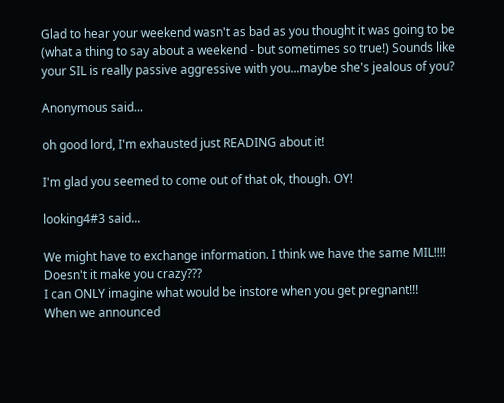Glad to hear your weekend wasn't as bad as you thought it was going to be (what a thing to say about a weekend - but sometimes so true!) Sounds like your SIL is really passive aggressive with you...maybe she's jealous of you?

Anonymous said...

oh good lord, I'm exhausted just READING about it!

I'm glad you seemed to come out of that ok, though. OY!

looking4#3 said...

We might have to exchange information. I think we have the same MIL!!!!
Doesn't it make you crazy???
I can ONLY imagine what would be instore when you get pregnant!!!
When we announced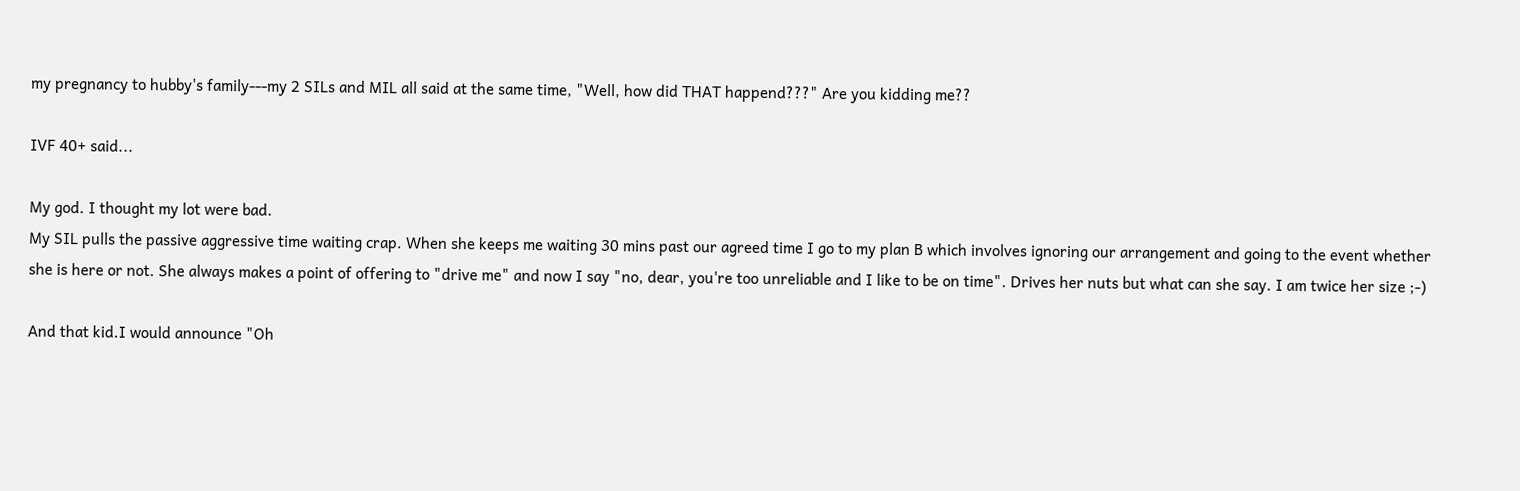my pregnancy to hubby's family---my 2 SILs and MIL all said at the same time, "Well, how did THAT happend???" Are you kidding me??

IVF 40+ said...

My god. I thought my lot were bad.
My SIL pulls the passive aggressive time waiting crap. When she keeps me waiting 30 mins past our agreed time I go to my plan B which involves ignoring our arrangement and going to the event whether she is here or not. She always makes a point of offering to "drive me" and now I say "no, dear, you're too unreliable and I like to be on time". Drives her nuts but what can she say. I am twice her size ;-)

And that kid.I would announce "Oh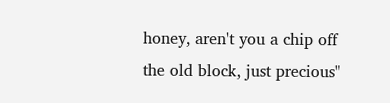honey, aren't you a chip off the old block, just precious"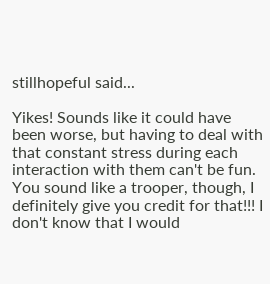stillhopeful said...

Yikes! Sounds like it could have been worse, but having to deal with that constant stress during each interaction with them can't be fun. You sound like a trooper, though, I definitely give you credit for that!!! I don't know that I would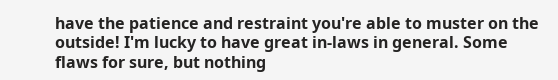have the patience and restraint you're able to muster on the outside! I'm lucky to have great in-laws in general. Some flaws for sure, but nothing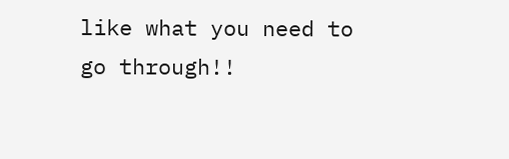like what you need to go through!!